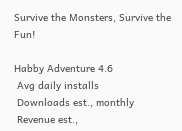Survive the Monsters, Survive the Fun!

Habby Adventure 4.6
 Avg daily installs
 Downloads est., monthly
 Revenue est.,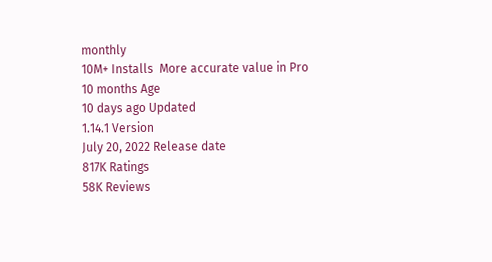monthly
10M+ Installs  More accurate value in Pro
10 months Age
10 days ago Updated
1.14.1 Version
July 20, 2022 Release date
817K Ratings
58K Reviews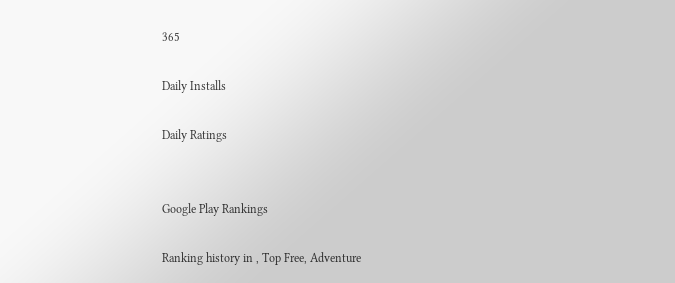365

Daily Installs

Daily Ratings


Google Play Rankings

Ranking history in , Top Free, Adventure